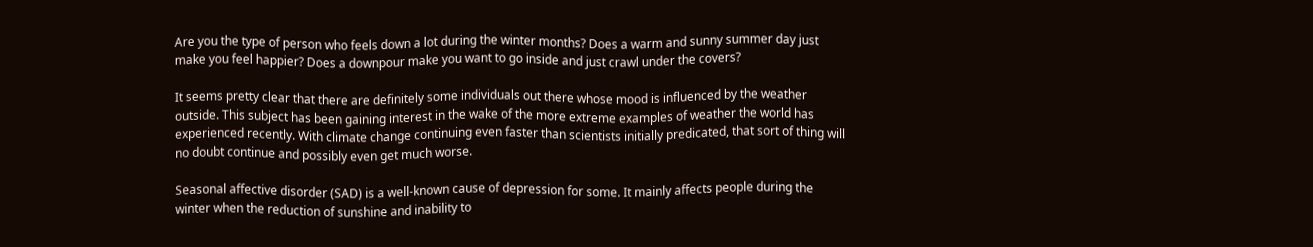Are you the type of person who feels down a lot during the winter months? Does a warm and sunny summer day just make you feel happier? Does a downpour make you want to go inside and just crawl under the covers?

It seems pretty clear that there are definitely some individuals out there whose mood is influenced by the weather outside. This subject has been gaining interest in the wake of the more extreme examples of weather the world has experienced recently. With climate change continuing even faster than scientists initially predicated, that sort of thing will no doubt continue and possibly even get much worse.

Seasonal affective disorder (SAD) is a well-known cause of depression for some. It mainly affects people during the winter when the reduction of sunshine and inability to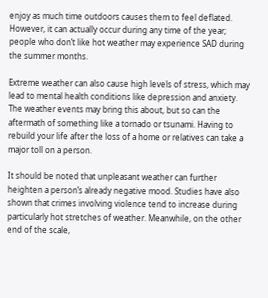enjoy as much time outdoors causes them to feel deflated. However, it can actually occur during any time of the year; people who don’t like hot weather may experience SAD during the summer months.

Extreme weather can also cause high levels of stress, which may lead to mental health conditions like depression and anxiety. The weather events may bring this about, but so can the aftermath of something like a tornado or tsunami. Having to rebuild your life after the loss of a home or relatives can take a major toll on a person.

It should be noted that unpleasant weather can further heighten a person’s already negative mood. Studies have also shown that crimes involving violence tend to increase during particularly hot stretches of weather. Meanwhile, on the other end of the scale,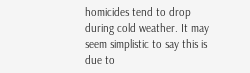homicides tend to drop during cold weather. It may seem simplistic to say this is due to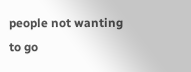people not wanting to go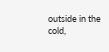outside in the cold,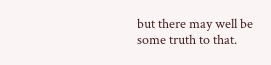but there may well be some truth to that.